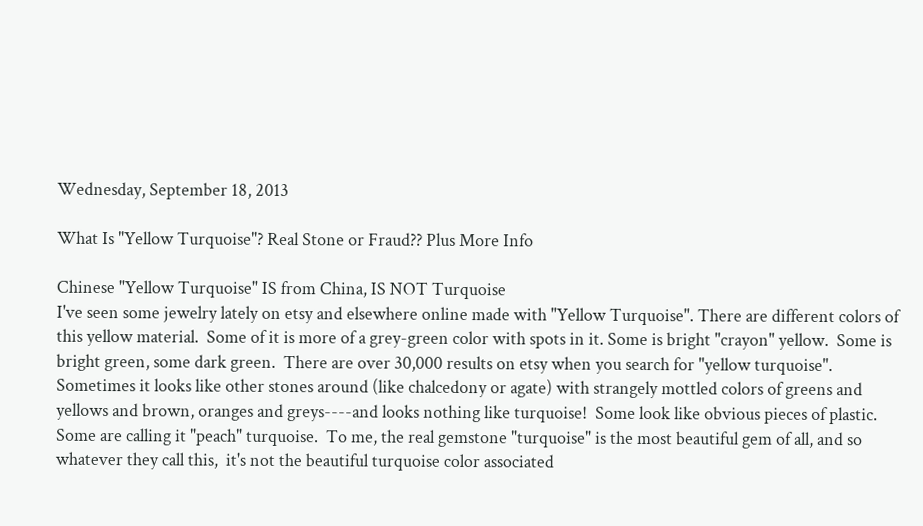Wednesday, September 18, 2013

What Is "Yellow Turquoise"? Real Stone or Fraud?? Plus More Info

Chinese "Yellow Turquoise" IS from China, IS NOT Turquoise
I've seen some jewelry lately on etsy and elsewhere online made with "Yellow Turquoise". There are different colors of this yellow material.  Some of it is more of a grey-green color with spots in it. Some is bright "crayon" yellow.  Some is bright green, some dark green.  There are over 30,000 results on etsy when you search for "yellow turquoise".   Sometimes it looks like other stones around (like chalcedony or agate) with strangely mottled colors of greens and yellows and brown, oranges and greys----and looks nothing like turquoise!  Some look like obvious pieces of plastic.  Some are calling it "peach" turquoise.  To me, the real gemstone "turquoise" is the most beautiful gem of all, and so whatever they call this,  it's not the beautiful turquoise color associated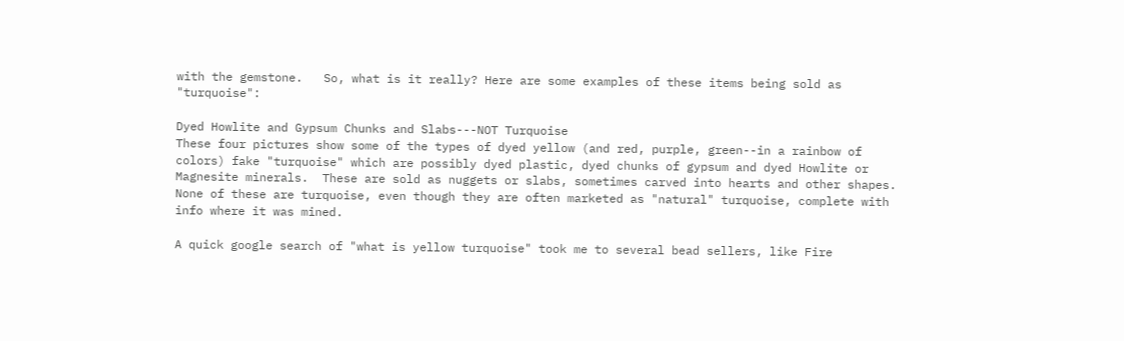with the gemstone.   So, what is it really? Here are some examples of these items being sold as "turquoise":

Dyed Howlite and Gypsum Chunks and Slabs---NOT Turquoise
These four pictures show some of the types of dyed yellow (and red, purple, green--in a rainbow of colors) fake "turquoise" which are possibly dyed plastic, dyed chunks of gypsum and dyed Howlite or Magnesite minerals.  These are sold as nuggets or slabs, sometimes carved into hearts and other shapes.  None of these are turquoise, even though they are often marketed as "natural" turquoise, complete with info where it was mined.

A quick google search of "what is yellow turquoise" took me to several bead sellers, like Fire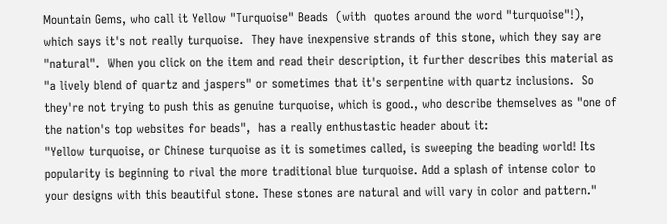Mountain Gems, who call it Yellow "Turquoise" Beads  (with  quotes around the word "turquoise"!), which says it's not really turquoise.  They have inexpensive strands of this stone, which they say are "natural".  When you click on the item and read their description, it further describes this material as "a lively blend of quartz and jaspers" or sometimes that it's serpentine with quartz inclusions.  So they're not trying to push this as genuine turquoise, which is good., who describe themselves as "one of the nation's top websites for beads",  has a really enthustastic header about it:
"Yellow turquoise, or Chinese turquoise as it is sometimes called, is sweeping the beading world! Its popularity is beginning to rival the more traditional blue turquoise. Add a splash of intense color to your designs with this beautiful stone. These stones are natural and will vary in color and pattern."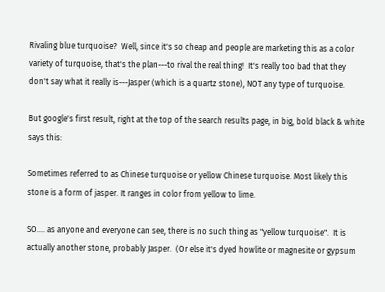Rivaling blue turquoise?  Well, since it's so cheap and people are marketing this as a color variety of turquoise, that's the plan---to rival the real thing!  It's really too bad that they don't say what it really is---Jasper (which is a quartz stone), NOT any type of turquoise.

But google's first result, right at the top of the search results page, in big, bold black & white says this:

Sometimes referred to as Chinese turquoise or yellow Chinese turquoise. Most likely this stone is a form of jasper. It ranges in color from yellow to lime.

SO.... as anyone and everyone can see, there is no such thing as "yellow turquoise".  It is actually another stone, probably Jasper.  (Or else it's dyed howlite or magnesite or gypsum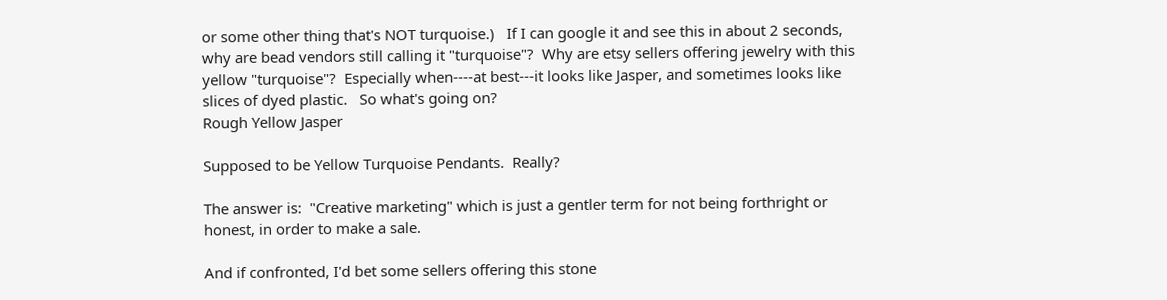or some other thing that's NOT turquoise.)   If I can google it and see this in about 2 seconds, why are bead vendors still calling it "turquoise"?  Why are etsy sellers offering jewelry with this yellow "turquoise"?  Especially when----at best---it looks like Jasper, and sometimes looks like slices of dyed plastic.   So what's going on?
Rough Yellow Jasper

Supposed to be Yellow Turquoise Pendants.  Really?

The answer is:  "Creative marketing" which is just a gentler term for not being forthright or honest, in order to make a sale.

And if confronted, I'd bet some sellers offering this stone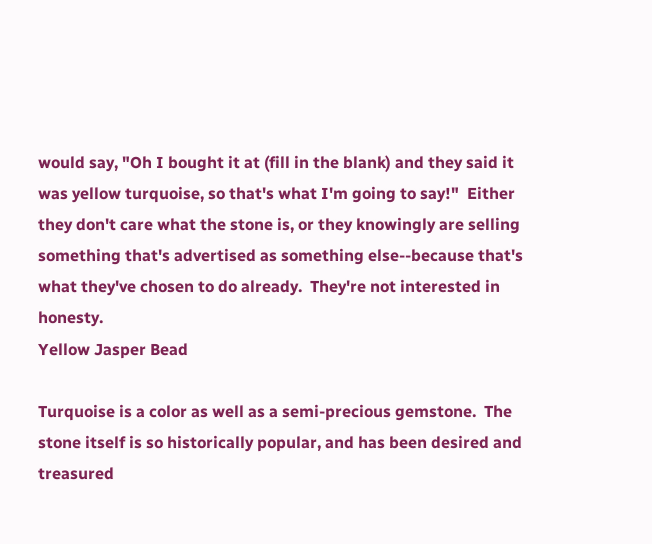would say, "Oh I bought it at (fill in the blank) and they said it was yellow turquoise, so that's what I'm going to say!"  Either they don't care what the stone is, or they knowingly are selling something that's advertised as something else--because that's what they've chosen to do already.  They're not interested in honesty.
Yellow Jasper Bead

Turquoise is a color as well as a semi-precious gemstone.  The stone itself is so historically popular, and has been desired and treasured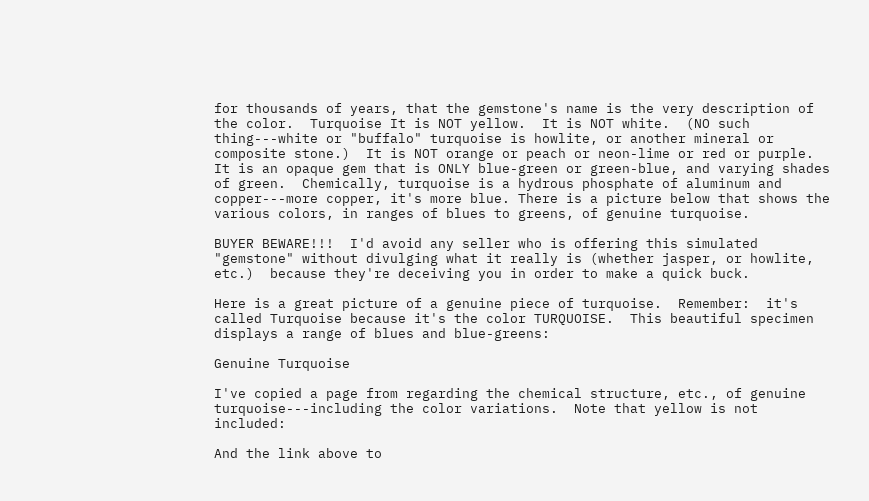for thousands of years, that the gemstone's name is the very description of the color.  Turquoise It is NOT yellow.  It is NOT white.  (NO such thing---white or "buffalo" turquoise is howlite, or another mineral or composite stone.)  It is NOT orange or peach or neon-lime or red or purple.   It is an opaque gem that is ONLY blue-green or green-blue, and varying shades of green.  Chemically, turquoise is a hydrous phosphate of aluminum and copper---more copper, it's more blue. There is a picture below that shows the various colors, in ranges of blues to greens, of genuine turquoise.

BUYER BEWARE!!!  I'd avoid any seller who is offering this simulated "gemstone" without divulging what it really is (whether jasper, or howlite, etc.)  because they're deceiving you in order to make a quick buck.

Here is a great picture of a genuine piece of turquoise.  Remember:  it's called Turquoise because it's the color TURQUOISE.  This beautiful specimen displays a range of blues and blue-greens:

Genuine Turquoise

I've copied a page from regarding the chemical structure, etc., of genuine turquoise---including the color variations.  Note that yellow is not included:

And the link above to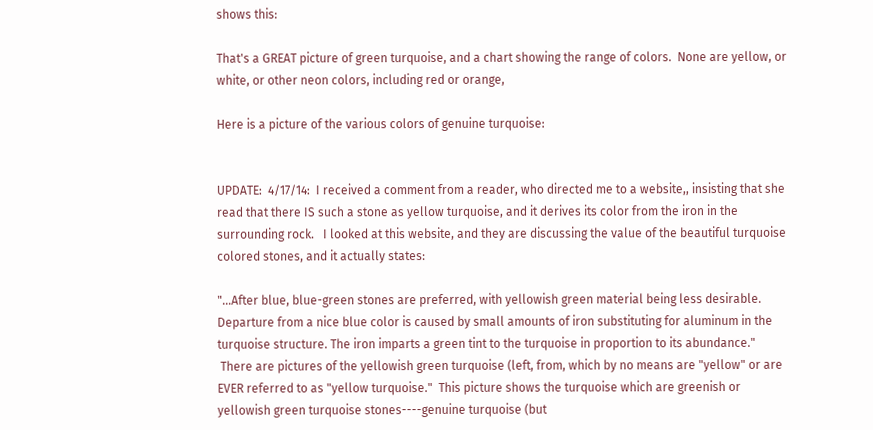shows this:

That's a GREAT picture of green turquoise, and a chart showing the range of colors.  None are yellow, or white, or other neon colors, including red or orange,

Here is a picture of the various colors of genuine turquoise:


UPDATE:  4/17/14:  I received a comment from a reader, who directed me to a website,, insisting that she read that there IS such a stone as yellow turquoise, and it derives its color from the iron in the surrounding rock.   I looked at this website, and they are discussing the value of the beautiful turquoise colored stones, and it actually states:

"...After blue, blue-green stones are preferred, with yellowish green material being less desirable. Departure from a nice blue color is caused by small amounts of iron substituting for aluminum in the turquoise structure. The iron imparts a green tint to the turquoise in proportion to its abundance."
 There are pictures of the yellowish green turquoise (left, from, which by no means are "yellow" or are EVER referred to as "yellow turquoise."  This picture shows the turquoise which are greenish or yellowish green turquoise stones----genuine turquoise (but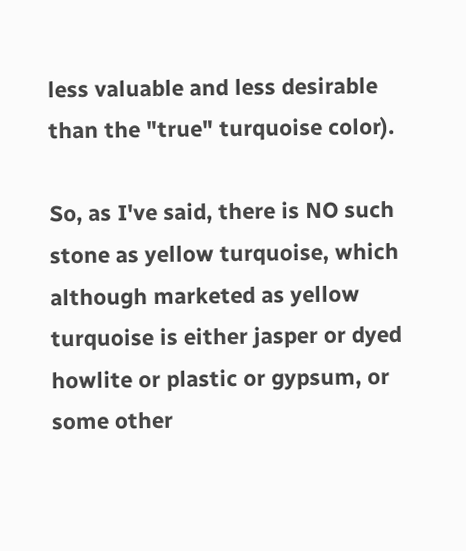less valuable and less desirable than the "true" turquoise color).

So, as I've said, there is NO such stone as yellow turquoise, which although marketed as yellow turquoise is either jasper or dyed howlite or plastic or gypsum, or some other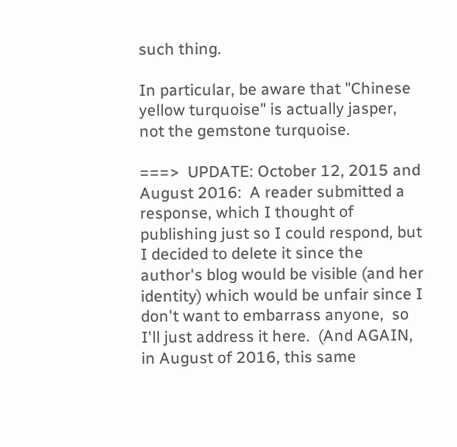such thing.

In particular, be aware that "Chinese yellow turquoise" is actually jasper, not the gemstone turquoise.

===>  UPDATE: October 12, 2015 and August 2016:  A reader submitted a response, which I thought of publishing just so I could respond, but I decided to delete it since the author's blog would be visible (and her identity) which would be unfair since I don't want to embarrass anyone,  so I'll just address it here.  (And AGAIN, in August of 2016, this same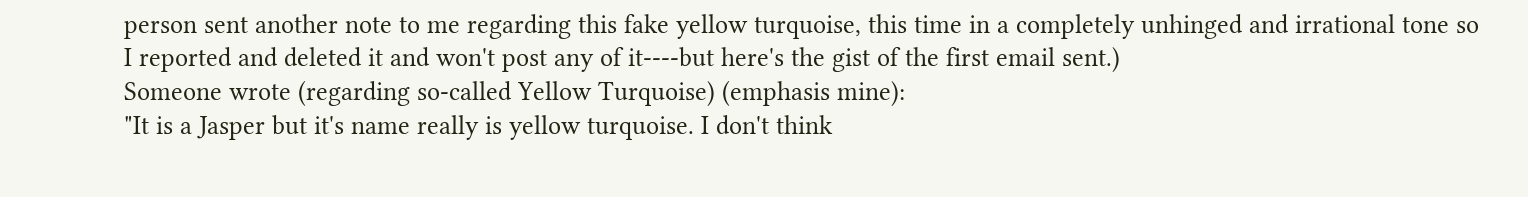person sent another note to me regarding this fake yellow turquoise, this time in a completely unhinged and irrational tone so I reported and deleted it and won't post any of it----but here's the gist of the first email sent.)
Someone wrote (regarding so-called Yellow Turquoise) (emphasis mine):
"It is a Jasper but it's name really is yellow turquoise. I don't think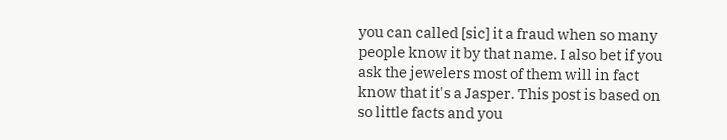you can called [sic] it a fraud when so many people know it by that name. I also bet if you ask the jewelers most of them will in fact know that it's a Jasper. This post is based on so little facts and you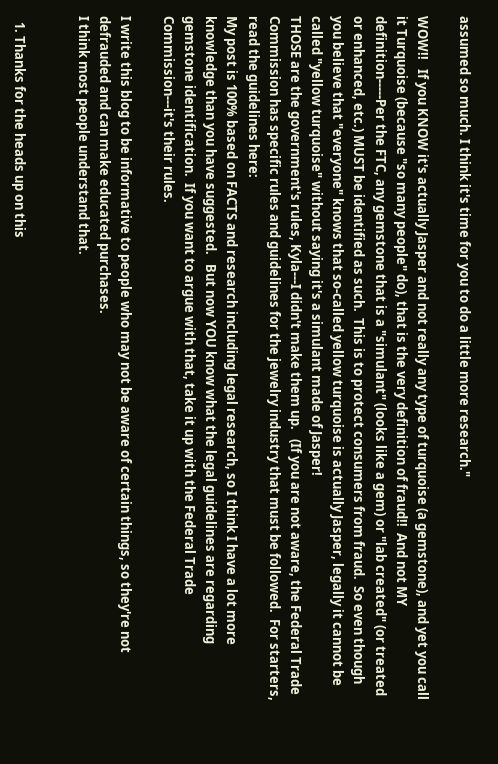assumed so much. I think it's time for you to do a little more research."

WOW!!   If you KNOW it's actually Jasper and not really any type of turquoise (a gemstone), and yet you call it Turquoise (because "so many people" do), that is the very definition of fraud!!  And not MY definition-----Per the FTC, any gemstone that is a "simulant" (looks like a gem) or "lab created" (or treated or enhanced, etc.) MUST be identified as such.  This is to protect consumers from fraud.  So even though you believe that "everyone" knows that so-called yellow turquoise is actually Jasper, legally it cannot be called "yellow turquoise" without saying it's a simulant made of Jasper!
THOSE are the government's rules, Kyla---I didn't make them up.   (If you are not aware, the Federal Trade Commission has specific rules and guidelines for the jewelry industry that must be followed.  For starters, read the guidelines here:
My post is 100% based on FACTS and research including legal research, so I think I have a lot more knowledge than you have suggested.   But now YOU know what the legal guidelines are regarding gemstone identification.  If you want to argue with that, take it up with the Federal Trade Commission---it's their rules.

I write this blog to be informative to people who may not be aware of certain things, so they're not defrauded and can make educated purchases.
I think most people understand that.


  1. Thanks for the heads up on this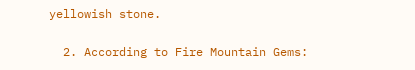yellowish stone.

  2. According to Fire Mountain Gems: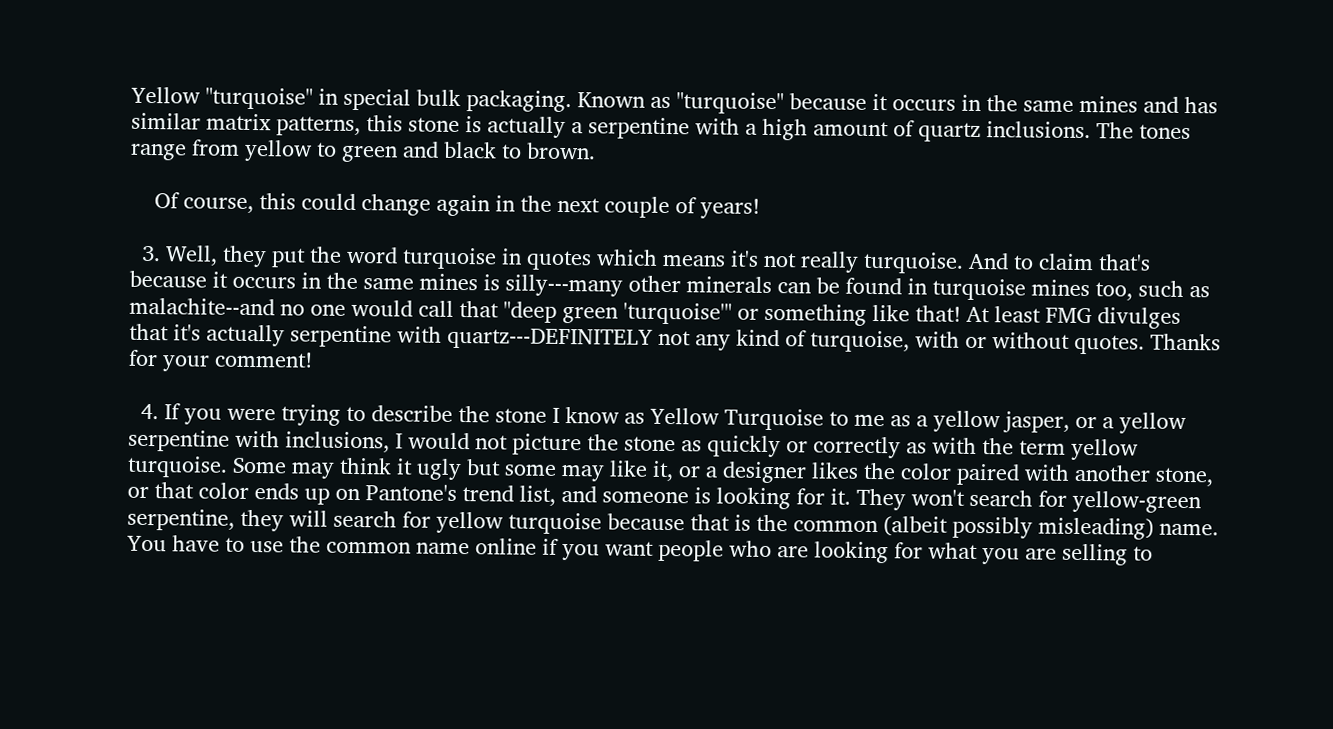Yellow "turquoise" in special bulk packaging. Known as "turquoise" because it occurs in the same mines and has similar matrix patterns, this stone is actually a serpentine with a high amount of quartz inclusions. The tones range from yellow to green and black to brown.

    Of course, this could change again in the next couple of years!

  3. Well, they put the word turquoise in quotes which means it's not really turquoise. And to claim that's because it occurs in the same mines is silly---many other minerals can be found in turquoise mines too, such as malachite--and no one would call that "deep green 'turquoise'" or something like that! At least FMG divulges that it's actually serpentine with quartz---DEFINITELY not any kind of turquoise, with or without quotes. Thanks for your comment!

  4. If you were trying to describe the stone I know as Yellow Turquoise to me as a yellow jasper, or a yellow serpentine with inclusions, I would not picture the stone as quickly or correctly as with the term yellow turquoise. Some may think it ugly but some may like it, or a designer likes the color paired with another stone, or that color ends up on Pantone's trend list, and someone is looking for it. They won't search for yellow-green serpentine, they will search for yellow turquoise because that is the common (albeit possibly misleading) name. You have to use the common name online if you want people who are looking for what you are selling to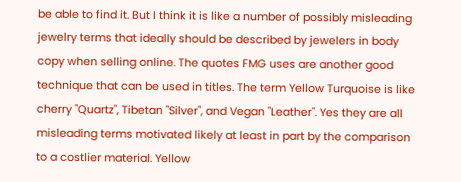be able to find it. But I think it is like a number of possibly misleading jewelry terms that ideally should be described by jewelers in body copy when selling online. The quotes FMG uses are another good technique that can be used in titles. The term Yellow Turquoise is like cherry "Quartz", Tibetan "Silver", and Vegan "Leather". Yes they are all misleading terms motivated likely at least in part by the comparison to a costlier material. Yellow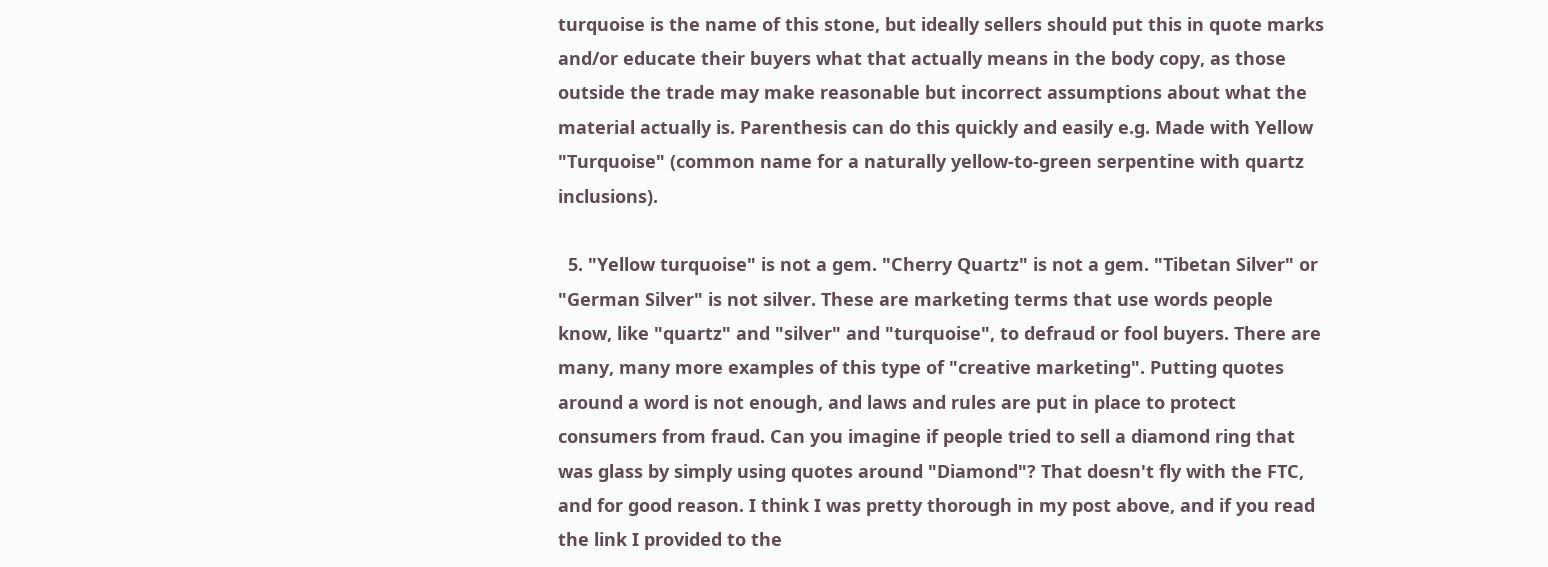turquoise is the name of this stone, but ideally sellers should put this in quote marks and/or educate their buyers what that actually means in the body copy, as those outside the trade may make reasonable but incorrect assumptions about what the material actually is. Parenthesis can do this quickly and easily e.g. Made with Yellow "Turquoise" (common name for a naturally yellow-to-green serpentine with quartz inclusions).

  5. "Yellow turquoise" is not a gem. "Cherry Quartz" is not a gem. "Tibetan Silver" or "German Silver" is not silver. These are marketing terms that use words people know, like "quartz" and "silver" and "turquoise", to defraud or fool buyers. There are many, many more examples of this type of "creative marketing". Putting quotes around a word is not enough, and laws and rules are put in place to protect consumers from fraud. Can you imagine if people tried to sell a diamond ring that was glass by simply using quotes around "Diamond"? That doesn't fly with the FTC, and for good reason. I think I was pretty thorough in my post above, and if you read the link I provided to the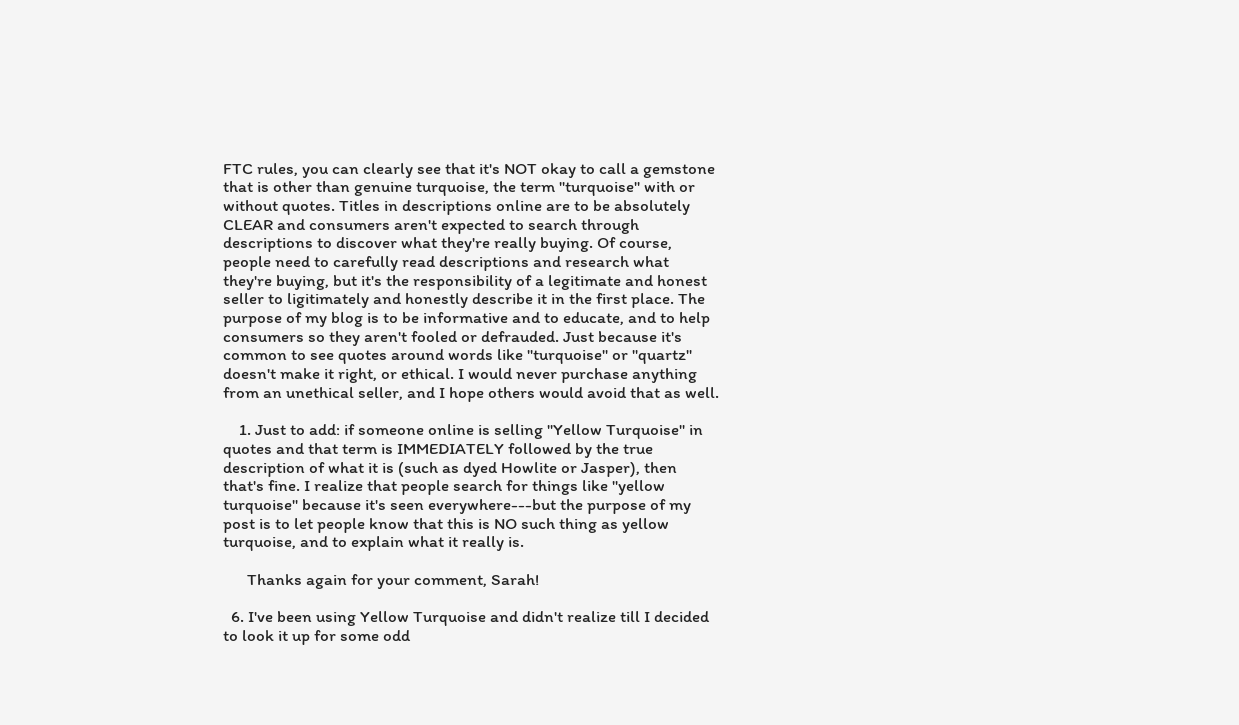FTC rules, you can clearly see that it's NOT okay to call a gemstone that is other than genuine turquoise, the term "turquoise" with or without quotes. Titles in descriptions online are to be absolutely CLEAR and consumers aren't expected to search through descriptions to discover what they're really buying. Of course, people need to carefully read descriptions and research what they're buying, but it's the responsibility of a legitimate and honest seller to ligitimately and honestly describe it in the first place. The purpose of my blog is to be informative and to educate, and to help consumers so they aren't fooled or defrauded. Just because it's common to see quotes around words like "turquoise" or "quartz" doesn't make it right, or ethical. I would never purchase anything from an unethical seller, and I hope others would avoid that as well.

    1. Just to add: if someone online is selling "Yellow Turquoise" in quotes and that term is IMMEDIATELY followed by the true description of what it is (such as dyed Howlite or Jasper), then that's fine. I realize that people search for things like "yellow turquoise" because it's seen everywhere---but the purpose of my post is to let people know that this is NO such thing as yellow turquoise, and to explain what it really is.

      Thanks again for your comment, Sarah!

  6. I've been using Yellow Turquoise and didn't realize till I decided to look it up for some odd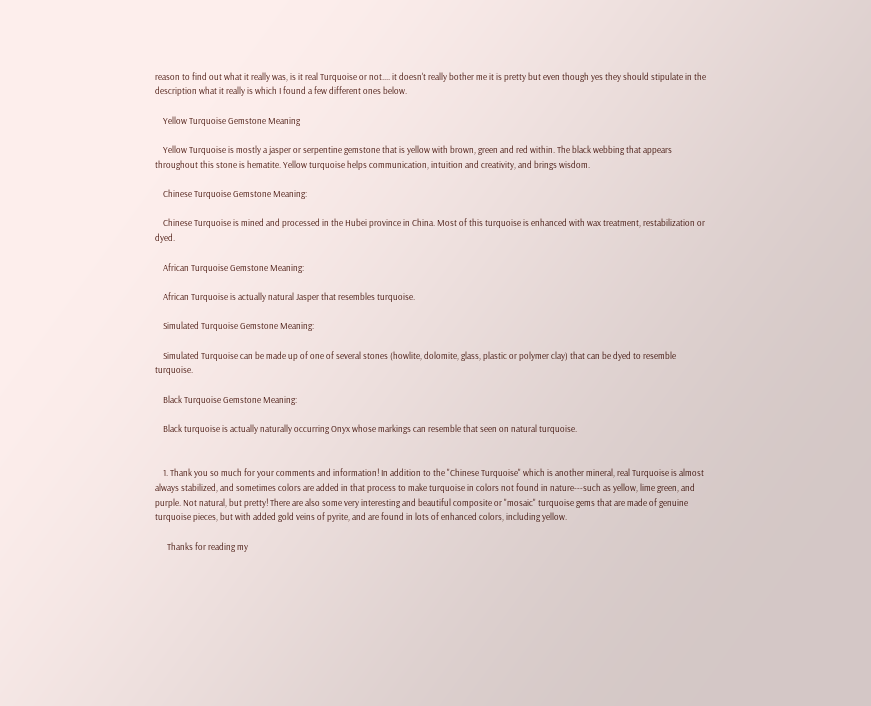reason to find out what it really was, is it real Turquoise or not.... it doesn't really bother me it is pretty but even though yes they should stipulate in the description what it really is which I found a few different ones below.

    Yellow Turquoise Gemstone Meaning

    Yellow Turquoise is mostly a jasper or serpentine gemstone that is yellow with brown, green and red within. The black webbing that appears throughout this stone is hematite. Yellow turquoise helps communication, intuition and creativity, and brings wisdom.

    Chinese Turquoise Gemstone Meaning:

    Chinese Turquoise is mined and processed in the Hubei province in China. Most of this turquoise is enhanced with wax treatment, restabilization or dyed.

    African Turquoise Gemstone Meaning:

    African Turquoise is actually natural Jasper that resembles turquoise.

    Simulated Turquoise Gemstone Meaning:

    Simulated Turquoise can be made up of one of several stones (howlite, dolomite, glass, plastic or polymer clay) that can be dyed to resemble turquoise.

    Black Turquoise Gemstone Meaning:

    Black turquoise is actually naturally occurring Onyx whose markings can resemble that seen on natural turquoise.


    1. Thank you so much for your comments and information! In addition to the "Chinese Turquoise" which is another mineral, real Turquoise is almost always stabilized, and sometimes colors are added in that process to make turquoise in colors not found in nature---such as yellow, lime green, and purple. Not natural, but pretty! There are also some very interesting and beautiful composite or "mosaic" turquoise gems that are made of genuine turquoise pieces, but with added gold veins of pyrite, and are found in lots of enhanced colors, including yellow.

      Thanks for reading my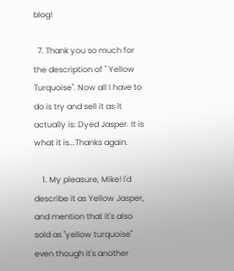blog!

  7. Thank you so much for the description of " Yellow Turquoise". Now all I have to do is try and sell it as it actually is: Dyed Jasper. It is what it is...Thanks again.

    1. My pleasure, Mike! I'd describe it as Yellow Jasper, and mention that it's also sold as "yellow turquoise" even though it's another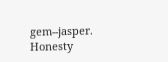gem--jasper. Honesty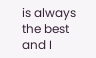is always the best and I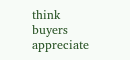think buyers appreciate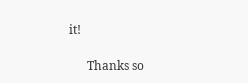it!

      Thanks so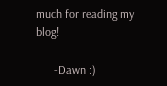much for reading my blog!

      -Dawn :)